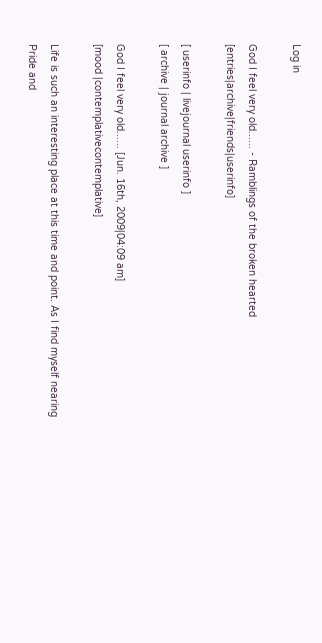Log in

God I feel very old...... - Ramblings of the broken hearted [entries|archive|friends|userinfo]

[ userinfo | livejournal userinfo ]
[ archive | journal archive ]

God I feel very old...... [Jun. 16th, 2009|04:09 am]
[mood |contemplativecontemplative]

Life is such an interesting place at this time and point. As I find myself nearing Pride and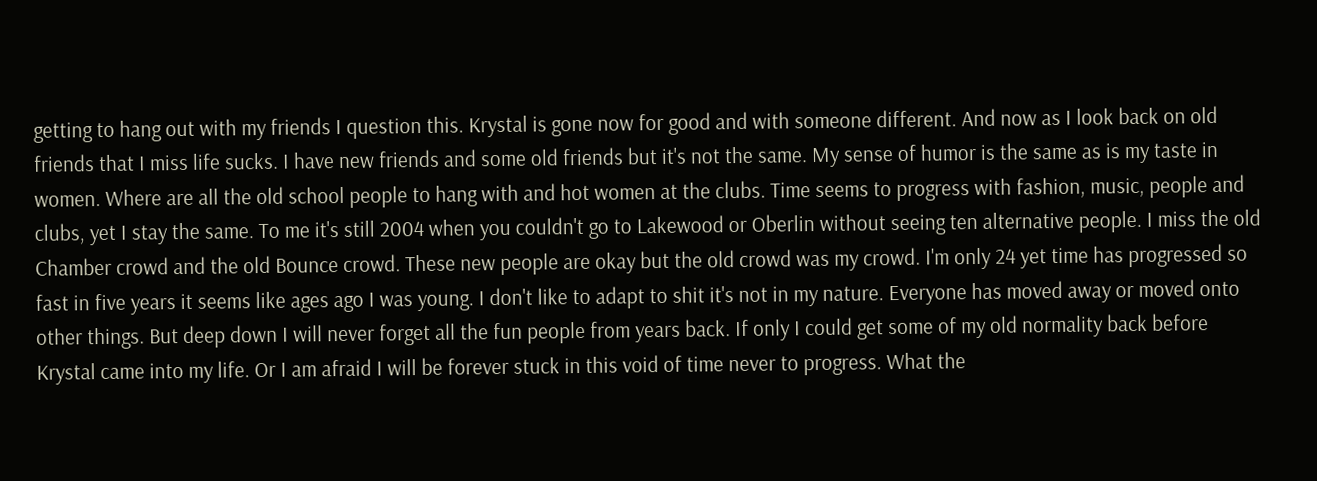getting to hang out with my friends I question this. Krystal is gone now for good and with someone different. And now as I look back on old friends that I miss life sucks. I have new friends and some old friends but it's not the same. My sense of humor is the same as is my taste in women. Where are all the old school people to hang with and hot women at the clubs. Time seems to progress with fashion, music, people and clubs, yet I stay the same. To me it's still 2004 when you couldn't go to Lakewood or Oberlin without seeing ten alternative people. I miss the old Chamber crowd and the old Bounce crowd. These new people are okay but the old crowd was my crowd. I'm only 24 yet time has progressed so fast in five years it seems like ages ago I was young. I don't like to adapt to shit it's not in my nature. Everyone has moved away or moved onto other things. But deep down I will never forget all the fun people from years back. If only I could get some of my old normality back before Krystal came into my life. Or I am afraid I will be forever stuck in this void of time never to progress. What the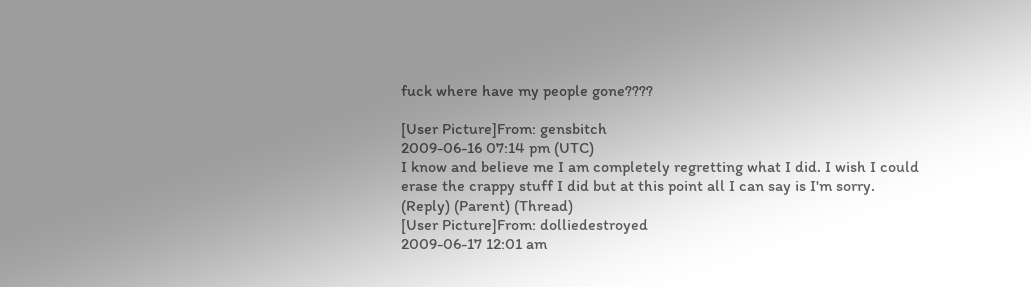fuck where have my people gone????

[User Picture]From: gensbitch
2009-06-16 07:14 pm (UTC)
I know and believe me I am completely regretting what I did. I wish I could erase the crappy stuff I did but at this point all I can say is I'm sorry.
(Reply) (Parent) (Thread)
[User Picture]From: dolliedestroyed
2009-06-17 12:01 am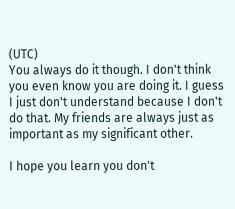(UTC)
You always do it though. I don't think you even know you are doing it. I guess I just don't understand because I don't do that. My friends are always just as important as my significant other.

I hope you learn you don't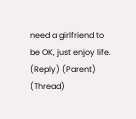need a girlfriend to be OK, just enjoy life.
(Reply) (Parent) (Thread)